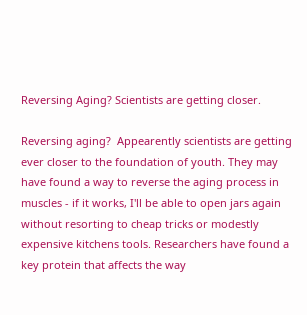Reversing Aging? Scientists are getting closer.

Reversing aging?  Appearently scientists are getting ever closer to the foundation of youth. They may have found a way to reverse the aging process in muscles - if it works, I'll be able to open jars again without resorting to cheap tricks or modestly expensive kitchens tools. Researchers have found a key protein that affects the way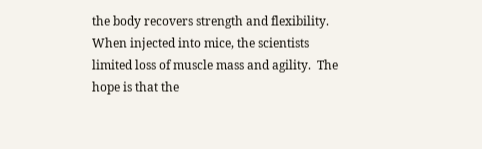the body recovers strength and flexibility.  When injected into mice, the scientists limited loss of muscle mass and agility.  The hope is that the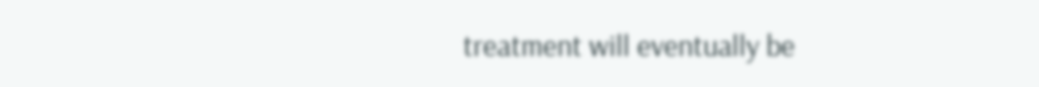treatment will eventually be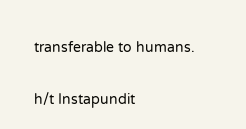transferable to humans.

h/t Instapundit